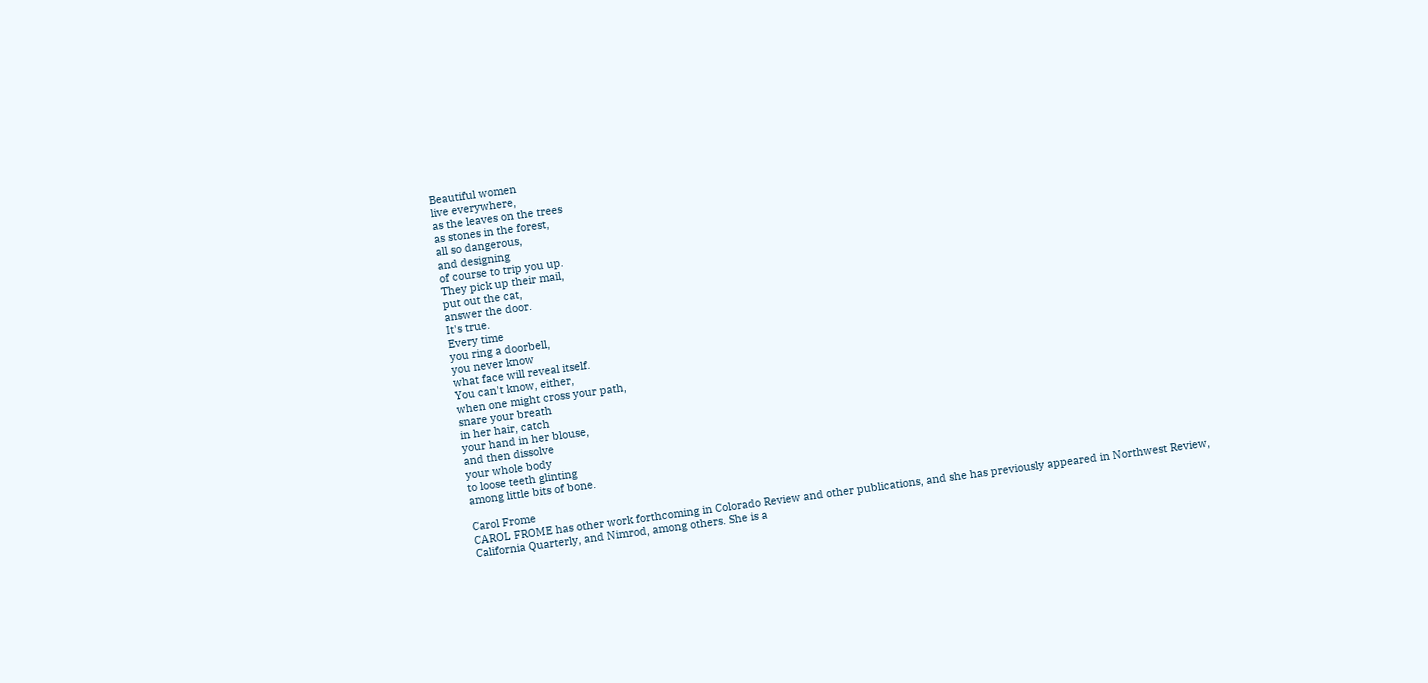Beautiful women
live everywhere,
as the leaves on the trees
as stones in the forest,
all so dangerous,
and designing
of course to trip you up.
They pick up their mail,
put out the cat,
answer the door.
It's true.
Every time
you ring a doorbell,
you never know
what face will reveal itself.
You can't know, either,
when one might cross your path,
snare your breath
in her hair, catch
your hand in her blouse,
and then dissolve
your whole body
to loose teeth glinting
among little bits of bone.

Carol Frome
CAROL FROME has other work forthcoming in Colorado Review and other publications, and she has previously appeared in Northwest Review, California Quarterly, and Nimrod, among others. She is a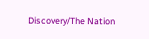Discovery/The Nation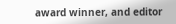award winner, and editor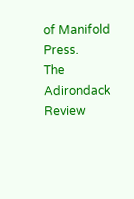of Manifold Press.
The Adirondack Review